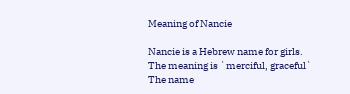Meaning of Nancie

Nancie is a Hebrew name for girls.
The meaning is `merciful, graceful`
The name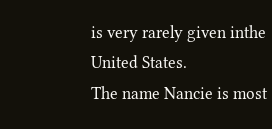is very rarely given inthe United States.
The name Nancie is most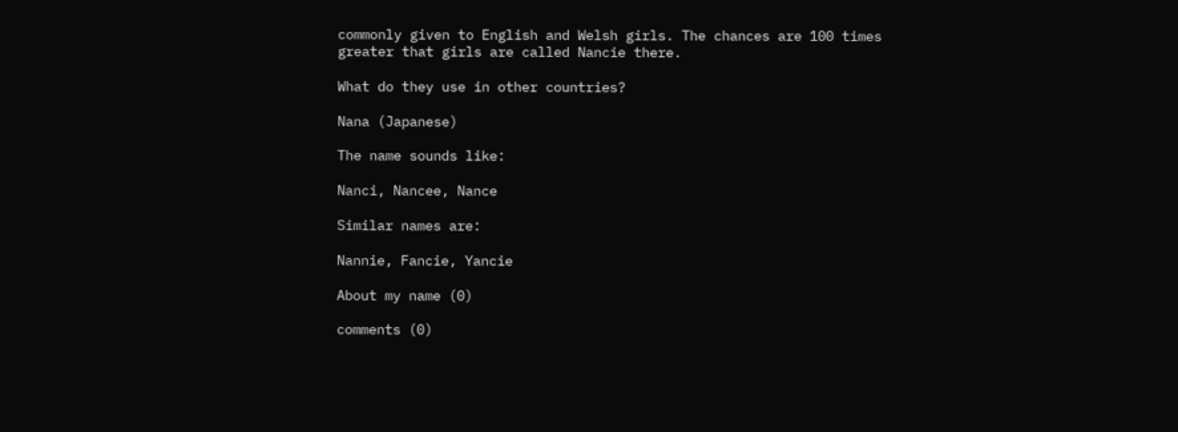commonly given to English and Welsh girls. The chances are 100 times greater that girls are called Nancie there.

What do they use in other countries?

Nana (Japanese)

The name sounds like:

Nanci, Nancee, Nance

Similar names are:

Nannie, Fancie, Yancie

About my name (0)

comments (0)